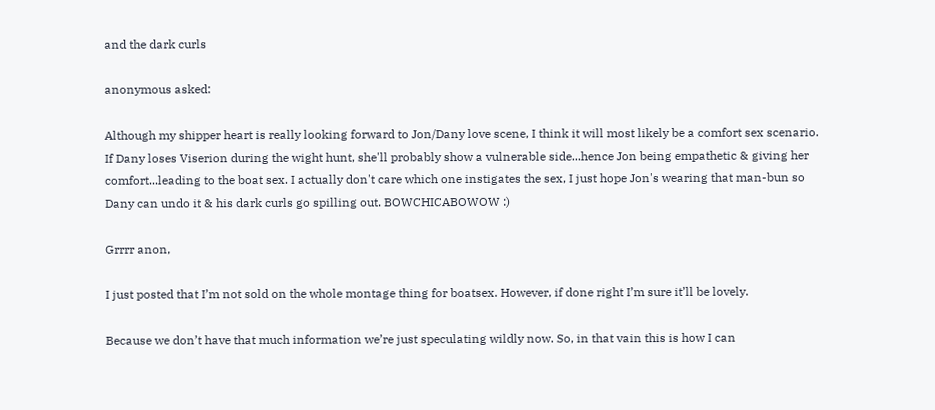and the dark curls

anonymous asked:

Although my shipper heart is really looking forward to Jon/Dany love scene, I think it will most likely be a comfort sex scenario. If Dany loses Viserion during the wight hunt, she'll probably show a vulnerable side...hence Jon being empathetic & giving her comfort...leading to the boat sex. I actually don't care which one instigates the sex, I just hope Jon's wearing that man-bun so Dany can undo it & his dark curls go spilling out. BOWCHICABOWOW :)

Grrrr anon,

I just posted that I’m not sold on the whole montage thing for boatsex. However, if done right I’m sure it’ll be lovely.

Because we don’t have that much information we’re just speculating wildly now. So, in that vain this is how I can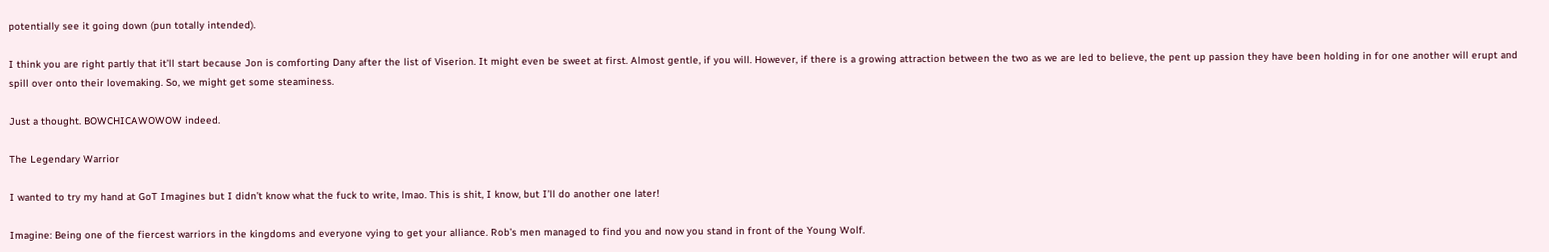potentially see it going down (pun totally intended).

I think you are right partly that it’ll start because Jon is comforting Dany after the list of Viserion. It might even be sweet at first. Almost gentle, if you will. However, if there is a growing attraction between the two as we are led to believe, the pent up passion they have been holding in for one another will erupt and spill over onto their lovemaking. So, we might get some steaminess.

Just a thought. BOWCHICAWOWOW indeed.

The Legendary Warrior

I wanted to try my hand at GoT Imagines but I didn’t know what the fuck to write, lmao. This is shit, I know, but I’ll do another one later!

Imagine: Being one of the fiercest warriors in the kingdoms and everyone vying to get your alliance. Rob’s men managed to find you and now you stand in front of the Young Wolf.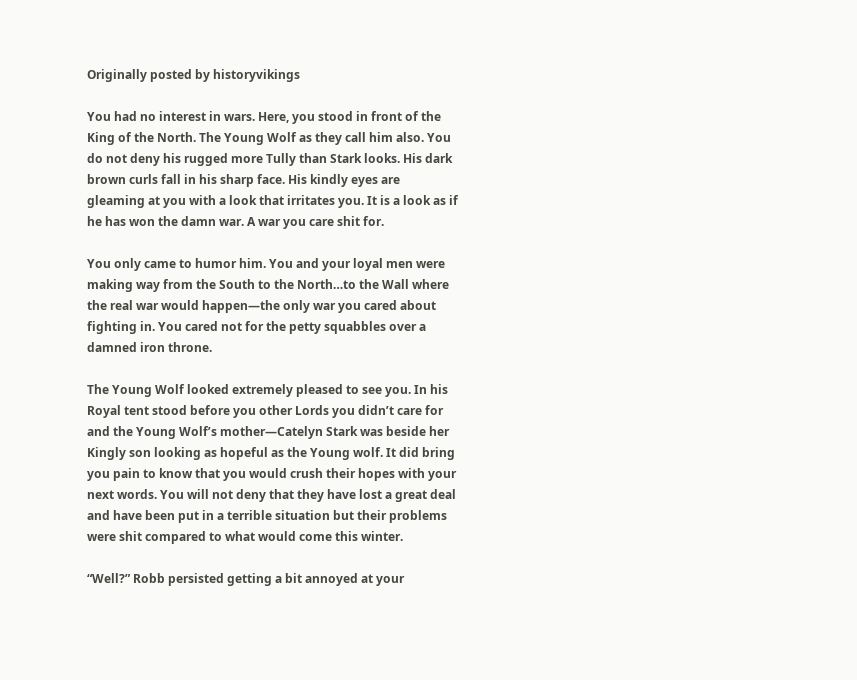Originally posted by historyvikings

You had no interest in wars. Here, you stood in front of the King of the North. The Young Wolf as they call him also. You do not deny his rugged more Tully than Stark looks. His dark brown curls fall in his sharp face. His kindly eyes are gleaming at you with a look that irritates you. It is a look as if he has won the damn war. A war you care shit for.

You only came to humor him. You and your loyal men were making way from the South to the North…to the Wall where the real war would happen—the only war you cared about fighting in. You cared not for the petty squabbles over a damned iron throne.

The Young Wolf looked extremely pleased to see you. In his Royal tent stood before you other Lords you didn’t care for and the Young Wolf’s mother—Catelyn Stark was beside her Kingly son looking as hopeful as the Young wolf. It did bring you pain to know that you would crush their hopes with your next words. You will not deny that they have lost a great deal and have been put in a terrible situation but their problems were shit compared to what would come this winter.

“Well?” Robb persisted getting a bit annoyed at your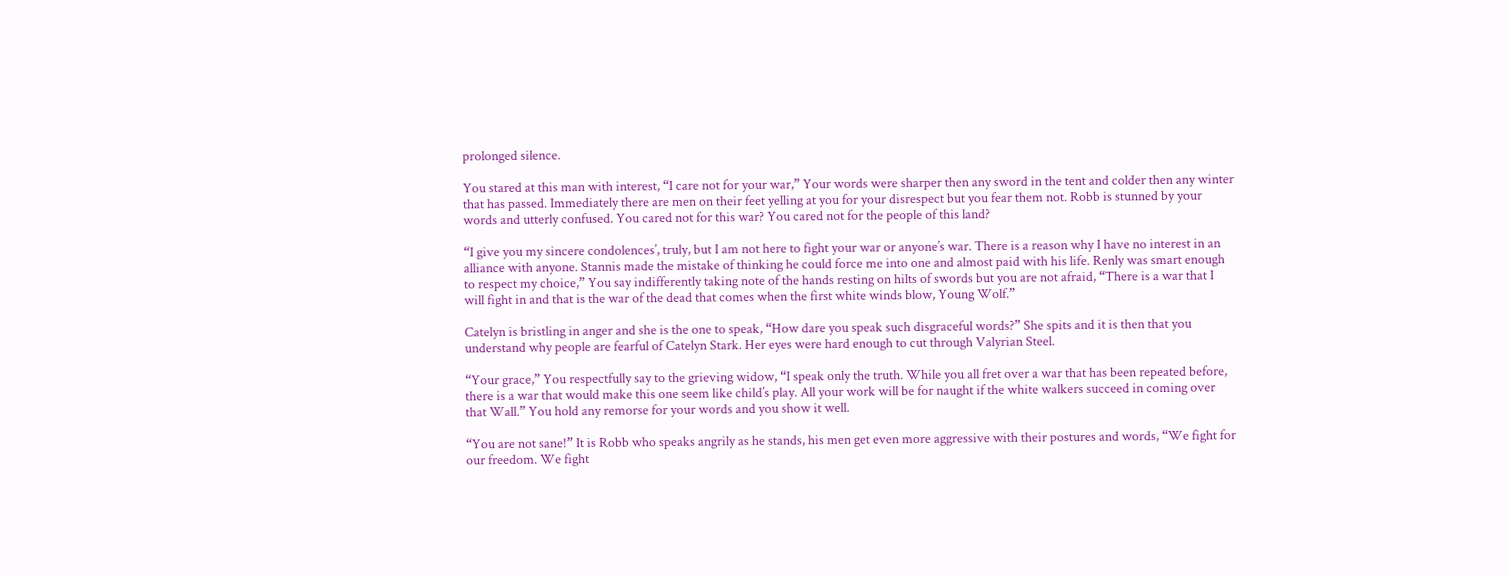prolonged silence.

You stared at this man with interest, “I care not for your war,” Your words were sharper then any sword in the tent and colder then any winter that has passed. Immediately there are men on their feet yelling at you for your disrespect but you fear them not. Robb is stunned by your words and utterly confused. You cared not for this war? You cared not for the people of this land?

“I give you my sincere condolences’, truly, but I am not here to fight your war or anyone’s war. There is a reason why I have no interest in an alliance with anyone. Stannis made the mistake of thinking he could force me into one and almost paid with his life. Renly was smart enough to respect my choice,” You say indifferently taking note of the hands resting on hilts of swords but you are not afraid, “There is a war that I will fight in and that is the war of the dead that comes when the first white winds blow, Young Wolf.”

Catelyn is bristling in anger and she is the one to speak, “How dare you speak such disgraceful words?” She spits and it is then that you understand why people are fearful of Catelyn Stark. Her eyes were hard enough to cut through Valyrian Steel.

“Your grace,” You respectfully say to the grieving widow, “I speak only the truth. While you all fret over a war that has been repeated before, there is a war that would make this one seem like child’s play. All your work will be for naught if the white walkers succeed in coming over that Wall.” You hold any remorse for your words and you show it well.

“You are not sane!” It is Robb who speaks angrily as he stands, his men get even more aggressive with their postures and words, “We fight for our freedom. We fight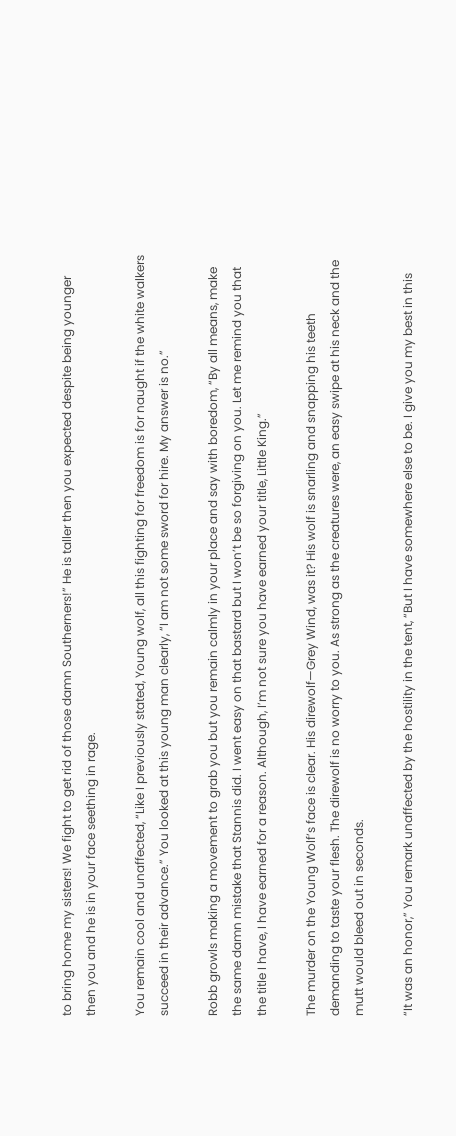to bring home my sisters! We fight to get rid of those damn Southerners!” He is taller then you expected despite being younger then you and he is in your face seething in rage.

You remain cool and unaffected, “Like I previously stated, Young wolf, all this fighting for freedom is for naught if the white walkers succeed in their advance.” You looked at this young man clearly, “I am not some sword for hire. My answer is no.”

Robb growls making a movement to grab you but you remain calmly in your place and say with boredom, “By all means, make the same damn mistake that Stannis did. I went easy on that bastard but I won’t be so forgiving on you. Let me remind you that the title I have, I have earned for a reason. Although, I’m not sure you have earned your title, Little King.”

The murder on the Young Wolf’s face is clear. His direwolf—Grey Wind, was it? His wolf is snarling and snapping his teeth demanding to taste your flesh. The direwolf is no worry to you. As strong as the creatures were, an easy swipe at his neck and the mutt would bleed out in seconds.

“It was an honor,” You remark unaffected by the hostility in the tent, “But I have somewhere else to be. I give you my best in this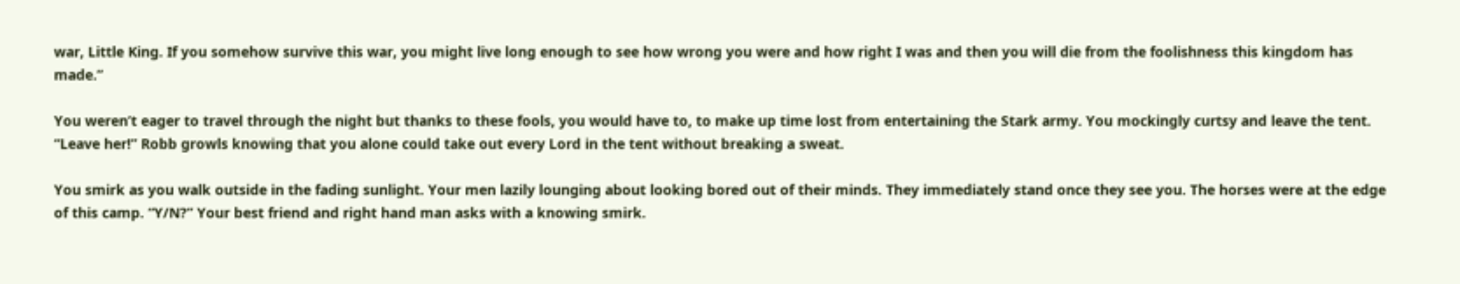war, Little King. If you somehow survive this war, you might live long enough to see how wrong you were and how right I was and then you will die from the foolishness this kingdom has made.”

You weren’t eager to travel through the night but thanks to these fools, you would have to, to make up time lost from entertaining the Stark army. You mockingly curtsy and leave the tent. “Leave her!” Robb growls knowing that you alone could take out every Lord in the tent without breaking a sweat.

You smirk as you walk outside in the fading sunlight. Your men lazily lounging about looking bored out of their minds. They immediately stand once they see you. The horses were at the edge of this camp. “Y/N?” Your best friend and right hand man asks with a knowing smirk.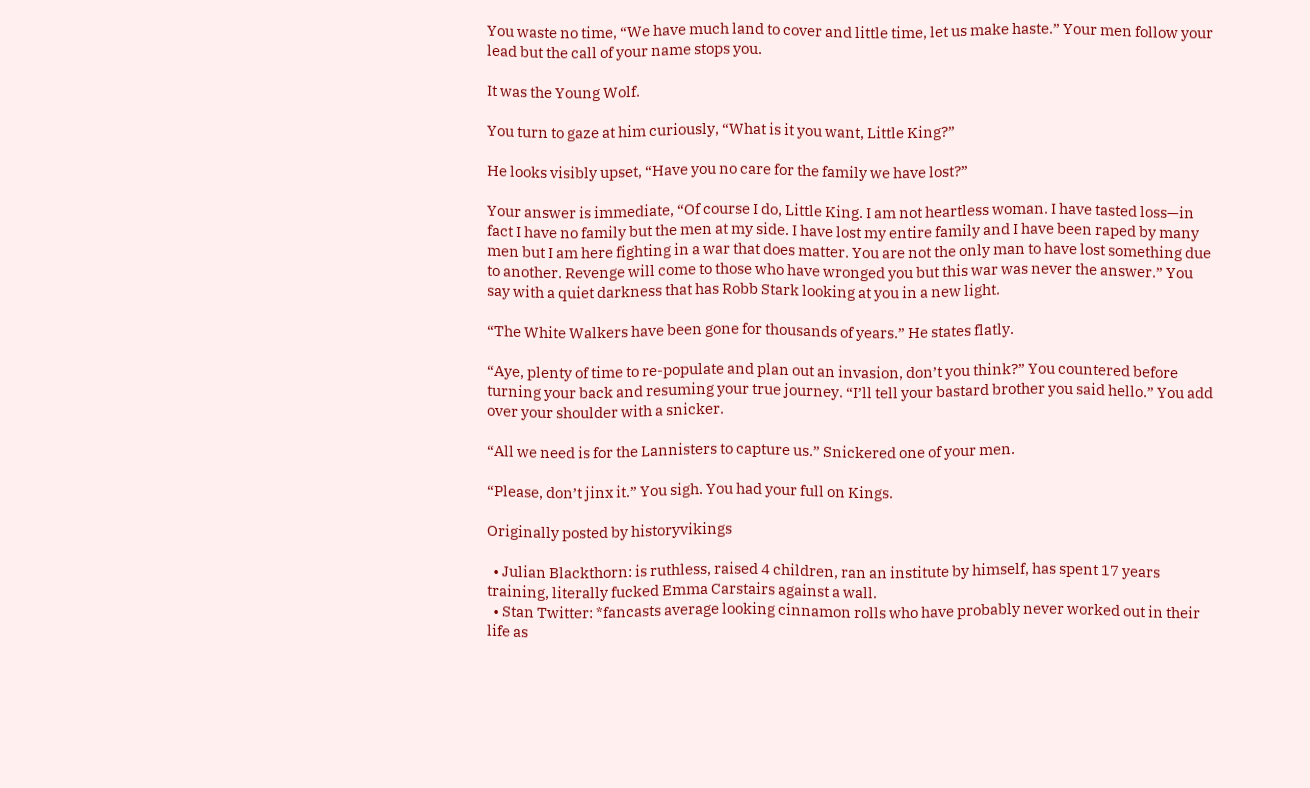You waste no time, “We have much land to cover and little time, let us make haste.” Your men follow your lead but the call of your name stops you.

It was the Young Wolf.

You turn to gaze at him curiously, “What is it you want, Little King?”

He looks visibly upset, “Have you no care for the family we have lost?”

Your answer is immediate, “Of course I do, Little King. I am not heartless woman. I have tasted loss—in fact I have no family but the men at my side. I have lost my entire family and I have been raped by many men but I am here fighting in a war that does matter. You are not the only man to have lost something due to another. Revenge will come to those who have wronged you but this war was never the answer.” You say with a quiet darkness that has Robb Stark looking at you in a new light.

“The White Walkers have been gone for thousands of years.” He states flatly.

“Aye, plenty of time to re-populate and plan out an invasion, don’t you think?” You countered before turning your back and resuming your true journey. “I’ll tell your bastard brother you said hello.” You add over your shoulder with a snicker.

“All we need is for the Lannisters to capture us.” Snickered one of your men.

“Please, don’t jinx it.” You sigh. You had your full on Kings.

Originally posted by historyvikings

  • Julian Blackthorn: is ruthless, raised 4 children, ran an institute by himself, has spent 17 years training, literally fucked Emma Carstairs against a wall.
  • Stan Twitter: *fancasts average looking cinnamon rolls who have probably never worked out in their life as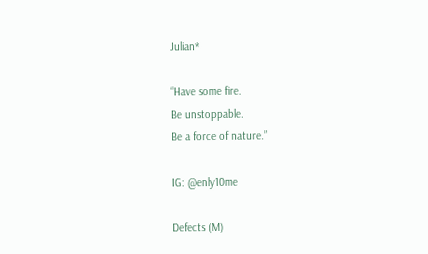Julian*

“Have some fire.
Be unstoppable.
Be a force of nature.”

IG: @enly10me

Defects (M)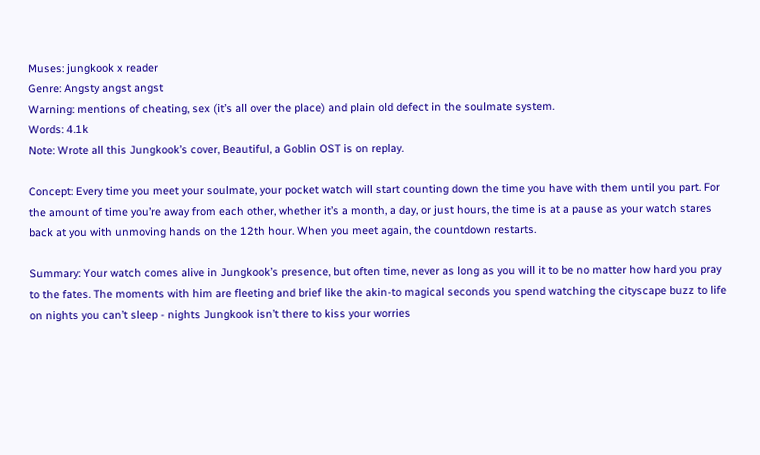Muses: jungkook x reader
Genre: Angsty angst angst
Warning: mentions of cheating, sex (it’s all over the place) and plain old defect in the soulmate system.
Words: 4.1k
Note: Wrote all this Jungkook’s cover, Beautiful, a Goblin OST is on replay.

Concept: Every time you meet your soulmate, your pocket watch will start counting down the time you have with them until you part. For the amount of time you’re away from each other, whether it’s a month, a day, or just hours, the time is at a pause as your watch stares back at you with unmoving hands on the 12th hour. When you meet again, the countdown restarts.

Summary: Your watch comes alive in Jungkook’s presence, but often time, never as long as you will it to be no matter how hard you pray to the fates. The moments with him are fleeting and brief like the akin-to magical seconds you spend watching the cityscape buzz to life on nights you can’t sleep - nights Jungkook isn’t there to kiss your worries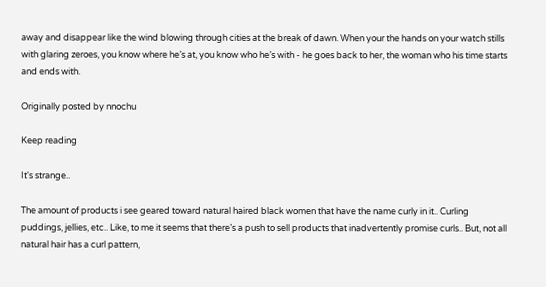away and disappear like the wind blowing through cities at the break of dawn. When your the hands on your watch stills with glaring zeroes, you know where he’s at, you know who he’s with - he goes back to her, the woman who his time starts and ends with.

Originally posted by nnochu

Keep reading

It's strange..

The amount of products i see geared toward natural haired black women that have the name curly in it.. Curling puddings, jellies, etc.. Like, to me it seems that there’s a push to sell products that inadvertently promise curls.. But, not all natural hair has a curl pattern,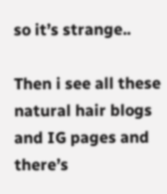so it’s strange..

Then i see all these natural hair blogs and IG pages and there’s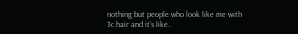nothing but people who look like me with 3c hair and it’s like..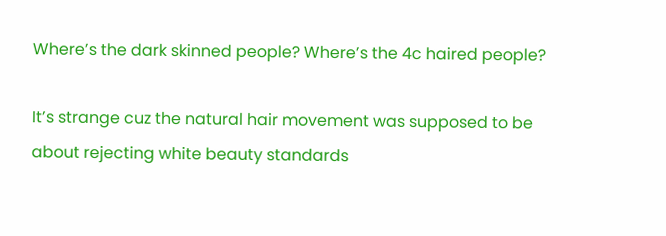Where’s the dark skinned people? Where’s the 4c haired people?

It’s strange cuz the natural hair movement was supposed to be about rejecting white beauty standards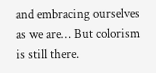and embracing ourselves as we are… But colorism is still there.